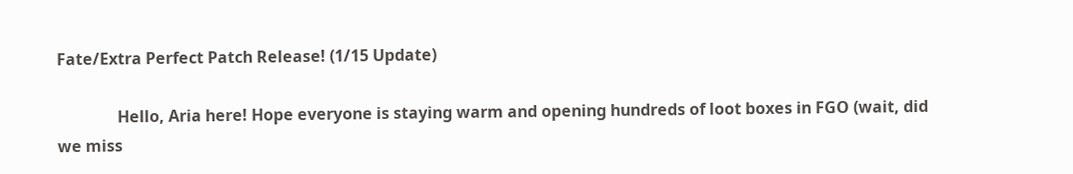Fate/Extra Perfect Patch Release! (1/15 Update)

               Hello, Aria here! Hope everyone is staying warm and opening hundreds of loot boxes in FGO (wait, did we miss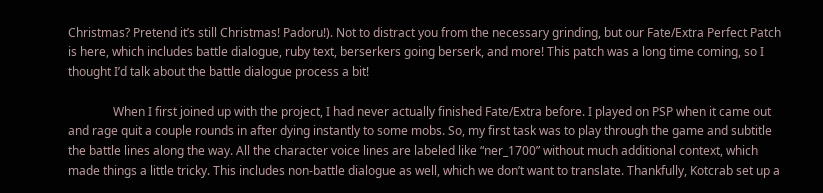Christmas? Pretend it’s still Christmas! Padoru!). Not to distract you from the necessary grinding, but our Fate/Extra Perfect Patch is here, which includes battle dialogue, ruby text, berserkers going berserk, and more! This patch was a long time coming, so I thought I’d talk about the battle dialogue process a bit!

               When I first joined up with the project, I had never actually finished Fate/Extra before. I played on PSP when it came out and rage quit a couple rounds in after dying instantly to some mobs. So, my first task was to play through the game and subtitle the battle lines along the way. All the character voice lines are labeled like “ner_1700” without much additional context, which made things a little tricky. This includes non-battle dialogue as well, which we don’t want to translate. Thankfully, Kotcrab set up a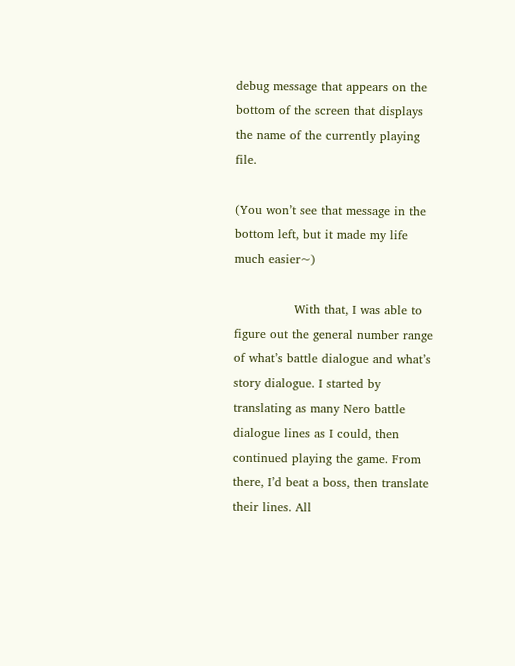debug message that appears on the bottom of the screen that displays the name of the currently playing file.

(You won’t see that message in the bottom left, but it made my life much easier~)

               With that, I was able to figure out the general number range of what’s battle dialogue and what’s story dialogue. I started by translating as many Nero battle dialogue lines as I could, then continued playing the game. From there, I’d beat a boss, then translate their lines. All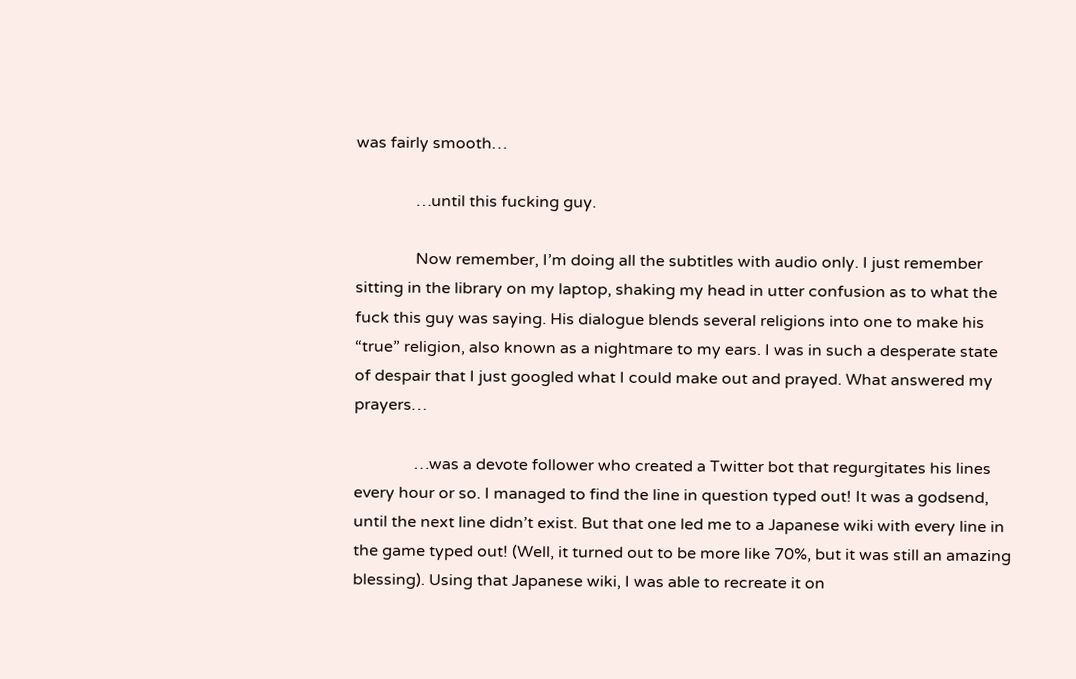was fairly smooth…

               …until this fucking guy.

               Now remember, I’m doing all the subtitles with audio only. I just remember sitting in the library on my laptop, shaking my head in utter confusion as to what the fuck this guy was saying. His dialogue blends several religions into one to make his “true” religion, also known as a nightmare to my ears. I was in such a desperate state of despair that I just googled what I could make out and prayed. What answered my prayers…

               …was a devote follower who created a Twitter bot that regurgitates his lines every hour or so. I managed to find the line in question typed out! It was a godsend, until the next line didn’t exist. But that one led me to a Japanese wiki with every line in the game typed out! (Well, it turned out to be more like 70%, but it was still an amazing blessing). Using that Japanese wiki, I was able to recreate it on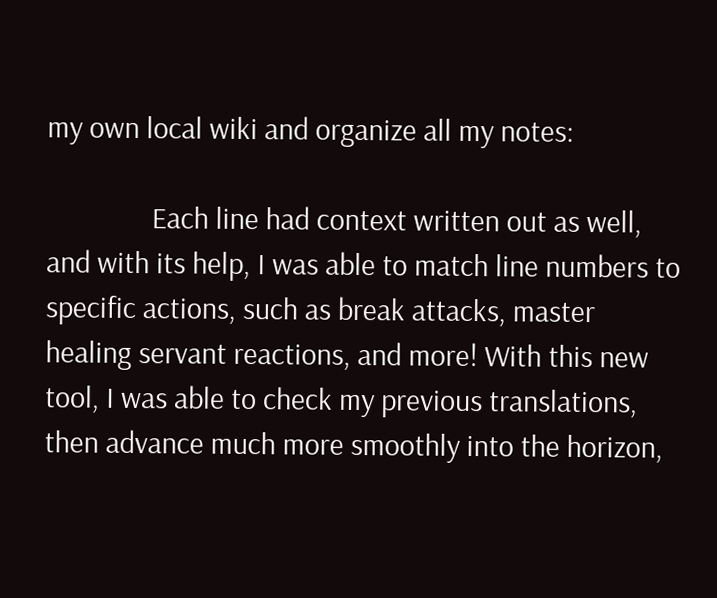my own local wiki and organize all my notes:

               Each line had context written out as well, and with its help, I was able to match line numbers to specific actions, such as break attacks, master healing servant reactions, and more! With this new tool, I was able to check my previous translations, then advance much more smoothly into the horizon,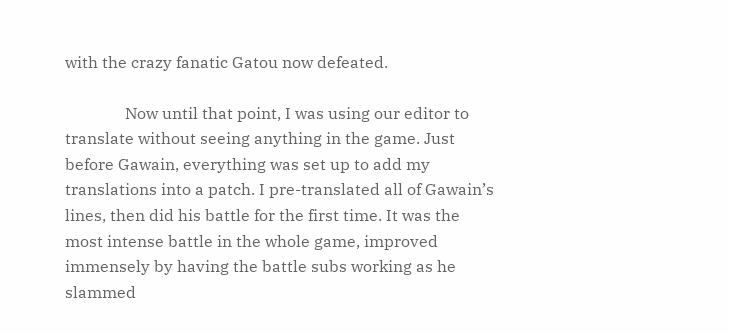with the crazy fanatic Gatou now defeated.

               Now until that point, I was using our editor to translate without seeing anything in the game. Just before Gawain, everything was set up to add my translations into a patch. I pre-translated all of Gawain’s lines, then did his battle for the first time. It was the most intense battle in the whole game, improved immensely by having the battle subs working as he slammed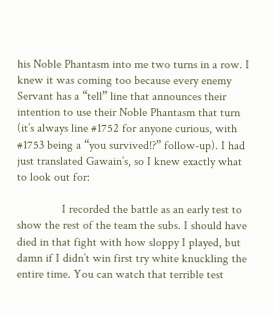his Noble Phantasm into me two turns in a row. I knew it was coming too because every enemy Servant has a “tell” line that announces their intention to use their Noble Phantasm that turn (it’s always line #1752 for anyone curious, with #1753 being a “you survived!?” follow-up). I had just translated Gawain’s, so I knew exactly what to look out for:

               I recorded the battle as an early test to show the rest of the team the subs. I should have died in that fight with how sloppy I played, but damn if I didn’t win first try white knuckling the entire time. You can watch that terrible test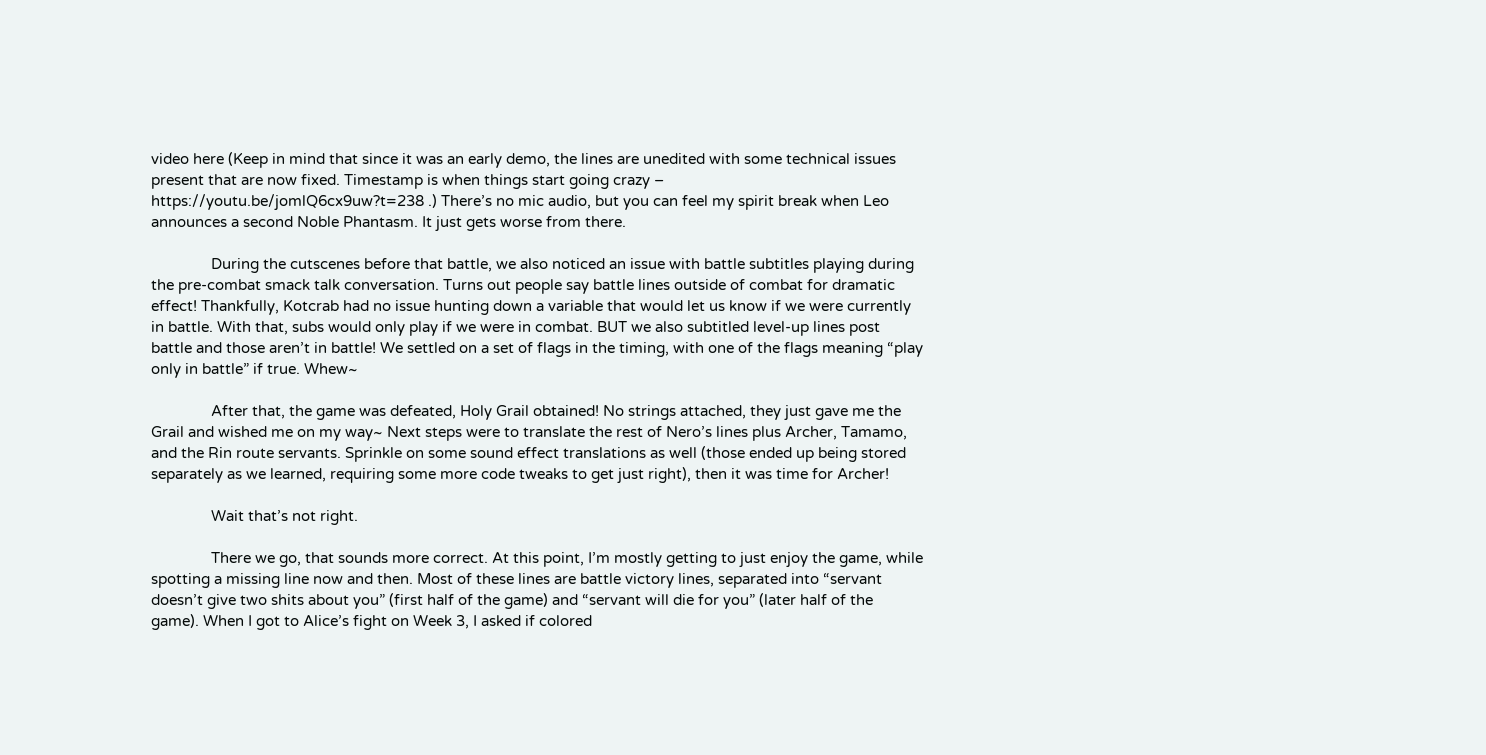video here (Keep in mind that since it was an early demo, the lines are unedited with some technical issues present that are now fixed. Timestamp is when things start going crazy – https://youtu.be/jomlQ6cx9uw?t=238 .) There’s no mic audio, but you can feel my spirit break when Leo announces a second Noble Phantasm. It just gets worse from there.

               During the cutscenes before that battle, we also noticed an issue with battle subtitles playing during the pre-combat smack talk conversation. Turns out people say battle lines outside of combat for dramatic effect! Thankfully, Kotcrab had no issue hunting down a variable that would let us know if we were currently in battle. With that, subs would only play if we were in combat. BUT we also subtitled level-up lines post battle and those aren’t in battle! We settled on a set of flags in the timing, with one of the flags meaning “play only in battle” if true. Whew~

               After that, the game was defeated, Holy Grail obtained! No strings attached, they just gave me the Grail and wished me on my way~ Next steps were to translate the rest of Nero’s lines plus Archer, Tamamo, and the Rin route servants. Sprinkle on some sound effect translations as well (those ended up being stored separately as we learned, requiring some more code tweaks to get just right), then it was time for Archer!

               Wait that’s not right.

               There we go, that sounds more correct. At this point, I’m mostly getting to just enjoy the game, while spotting a missing line now and then. Most of these lines are battle victory lines, separated into “servant doesn’t give two shits about you” (first half of the game) and “servant will die for you” (later half of the game). When I got to Alice’s fight on Week 3, I asked if colored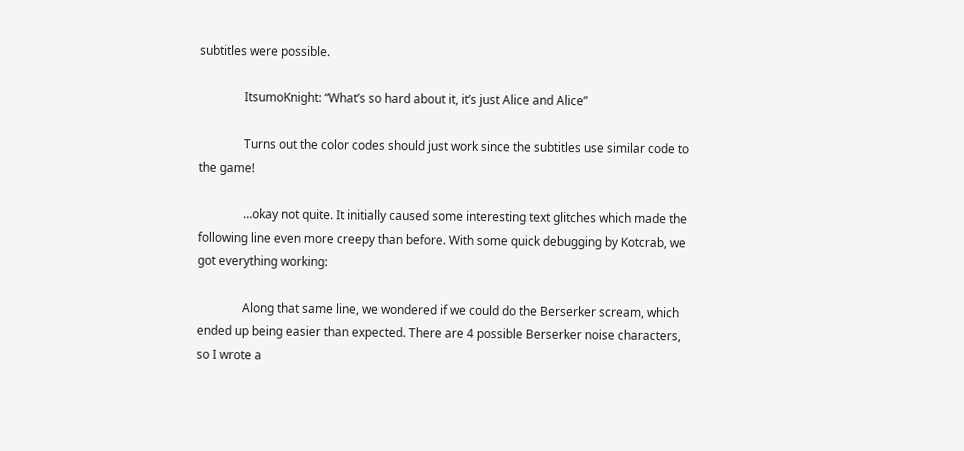subtitles were possible.

               ItsumoKnight: “What’s so hard about it, it’s just Alice and Alice”

               Turns out the color codes should just work since the subtitles use similar code to the game!

               …okay not quite. It initially caused some interesting text glitches which made the following line even more creepy than before. With some quick debugging by Kotcrab, we got everything working:

               Along that same line, we wondered if we could do the Berserker scream, which ended up being easier than expected. There are 4 possible Berserker noise characters, so I wrote a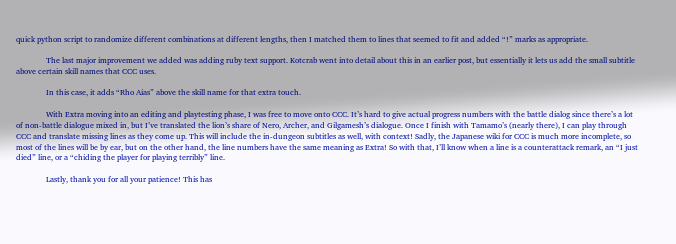quick python script to randomize different combinations at different lengths, then I matched them to lines that seemed to fit and added “!” marks as appropriate.

               The last major improvement we added was adding ruby text support. Kotcrab went into detail about this in an earlier post, but essentially it lets us add the small subtitle above certain skill names that CCC uses.

               In this case, it adds “Rho Aias” above the skill name for that extra touch.

               With Extra moving into an editing and playtesting phase, I was free to move onto CCC. It’s hard to give actual progress numbers with the battle dialog since there’s a lot of non-battle dialogue mixed in, but I’ve translated the lion’s share of Nero, Archer, and Gilgamesh’s dialogue. Once I finish with Tamamo’s (nearly there), I can play through CCC and translate missing lines as they come up. This will include the in-dungeon subtitles as well, with context! Sadly, the Japanese wiki for CCC is much more incomplete, so most of the lines will be by ear, but on the other hand, the line numbers have the same meaning as Extra! So with that, I’ll know when a line is a counterattack remark, an “I just died” line, or a “chiding the player for playing terribly” line.

               Lastly, thank you for all your patience! This has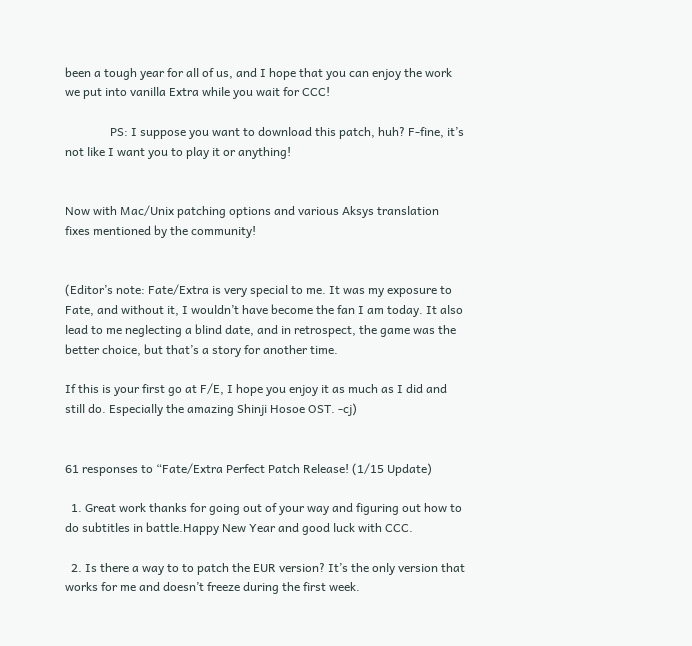been a tough year for all of us, and I hope that you can enjoy the work we put into vanilla Extra while you wait for CCC!

               PS: I suppose you want to download this patch, huh? F-fine, it’s not like I want you to play it or anything!


Now with Mac/Unix patching options and various Aksys translation fixes mentioned by the community!


(Editor’s note: Fate/Extra is very special to me. It was my exposure to Fate, and without it, I wouldn’t have become the fan I am today. It also lead to me neglecting a blind date, and in retrospect, the game was the better choice, but that’s a story for another time.

If this is your first go at F/E, I hope you enjoy it as much as I did and still do. Especially the amazing Shinji Hosoe OST. -cj)


61 responses to “Fate/Extra Perfect Patch Release! (1/15 Update)

  1. Great work thanks for going out of your way and figuring out how to do subtitles in battle.Happy New Year and good luck with CCC.

  2. Is there a way to to patch the EUR version? It’s the only version that works for me and doesn’t freeze during the first week.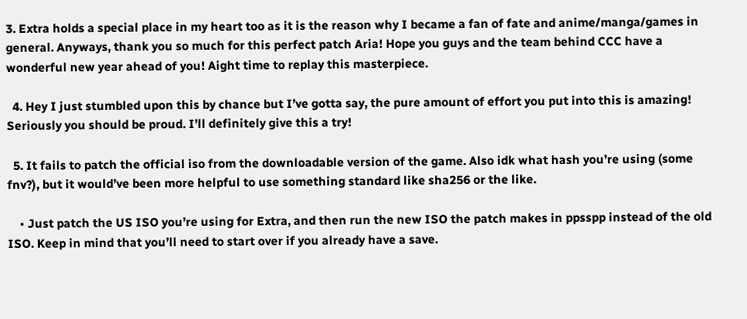3. Extra holds a special place in my heart too as it is the reason why I became a fan of fate and anime/manga/games in general. Anyways, thank you so much for this perfect patch Aria! Hope you guys and the team behind CCC have a wonderful new year ahead of you! Aight time to replay this masterpiece.

  4. Hey I just stumbled upon this by chance but I’ve gotta say, the pure amount of effort you put into this is amazing! Seriously you should be proud. I’ll definitely give this a try!

  5. It fails to patch the official iso from the downloadable version of the game. Also idk what hash you’re using (some fnv?), but it would’ve been more helpful to use something standard like sha256 or the like.

    • Just patch the US ISO you’re using for Extra, and then run the new ISO the patch makes in ppsspp instead of the old ISO. Keep in mind that you’ll need to start over if you already have a save.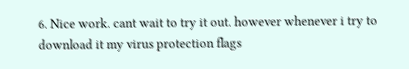6. Nice work. cant wait to try it out. however whenever i try to download it my virus protection flags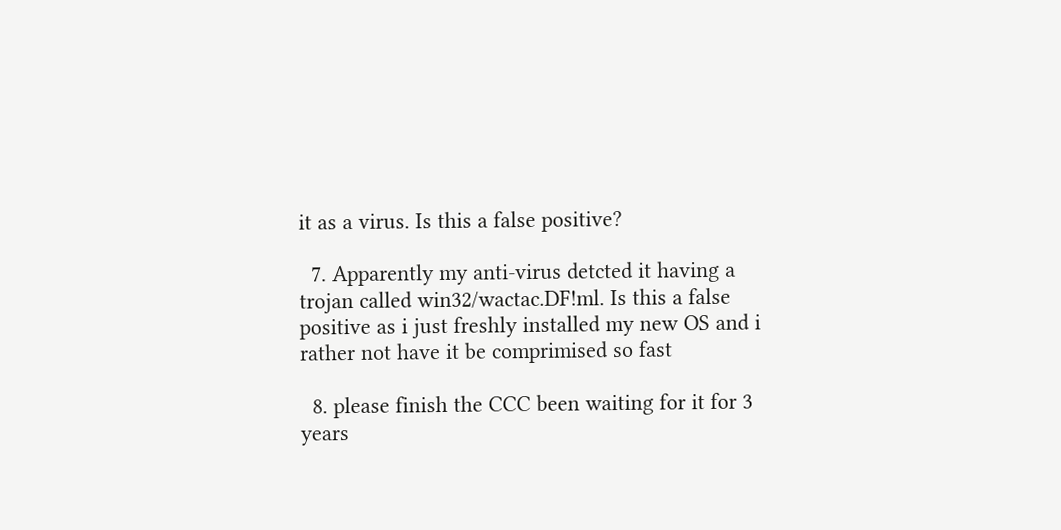it as a virus. Is this a false positive?

  7. Apparently my anti-virus detcted it having a trojan called win32/wactac.DF!ml. Is this a false positive as i just freshly installed my new OS and i rather not have it be comprimised so fast

  8. please finish the CCC been waiting for it for 3 years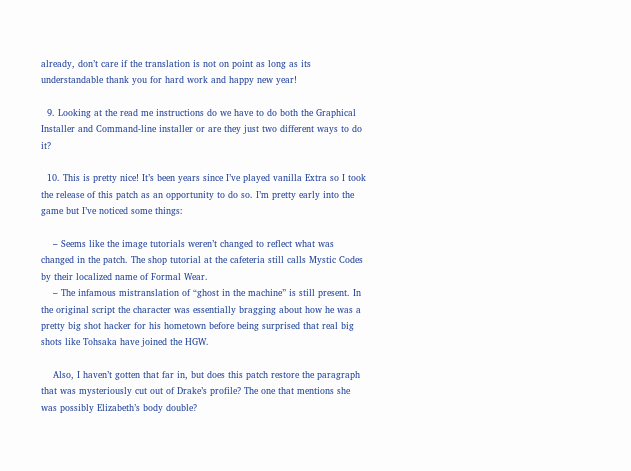already, don’t care if the translation is not on point as long as its understandable thank you for hard work and happy new year!

  9. Looking at the read me instructions do we have to do both the Graphical Installer and Command-line installer or are they just two different ways to do it?

  10. This is pretty nice! It’s been years since I’ve played vanilla Extra so I took the release of this patch as an opportunity to do so. I’m pretty early into the game but I’ve noticed some things:

    – Seems like the image tutorials weren’t changed to reflect what was changed in the patch. The shop tutorial at the cafeteria still calls Mystic Codes by their localized name of Formal Wear.
    – The infamous mistranslation of “ghost in the machine” is still present. In the original script the character was essentially bragging about how he was a pretty big shot hacker for his hometown before being surprised that real big shots like Tohsaka have joined the HGW.

    Also, I haven’t gotten that far in, but does this patch restore the paragraph that was mysteriously cut out of Drake’s profile? The one that mentions she was possibly Elizabeth’s body double?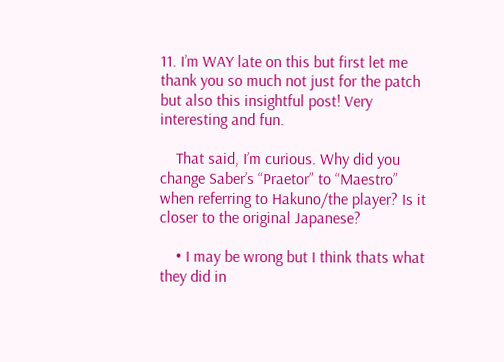11. I’m WAY late on this but first let me thank you so much not just for the patch but also this insightful post! Very interesting and fun.

    That said, I’m curious. Why did you change Saber’s “Praetor” to “Maestro” when referring to Hakuno/the player? Is it closer to the original Japanese?

    • I may be wrong but I think thats what they did in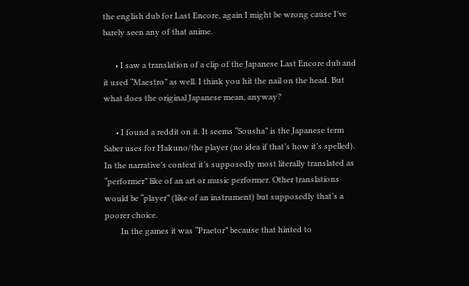the english dub for Last Encore, again I might be wrong cause I’ve barely seen any of that anime.

      • I saw a translation of a clip of the Japanese Last Encore dub and it used “Maestro” as well. I think you hit the nail on the head. But what does the original Japanese mean, anyway?

      • I found a reddit on it. It seems “Sousha” is the Japanese term Saber uses for Hakuno/the player (no idea if that’s how it’s spelled). In the narrative’s context it’s supposedly most literally translated as “performer” like of an art or music performer. Other translations would be “player” (like of an instrument) but supposedly that’s a poorer choice.
        In the games it was “Praetor” because that hinted to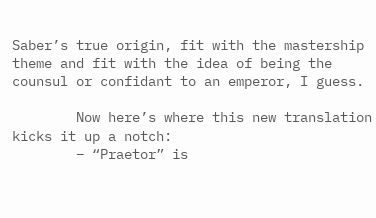Saber’s true origin, fit with the mastership theme and fit with the idea of being the counsul or confidant to an emperor, I guess.

        Now here’s where this new translation kicks it up a notch:
        – “Praetor” is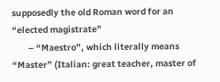supposedly the old Roman word for an “elected magistrate”
        – “Maestro”, which literally means “Master” (Italian: great teacher, master of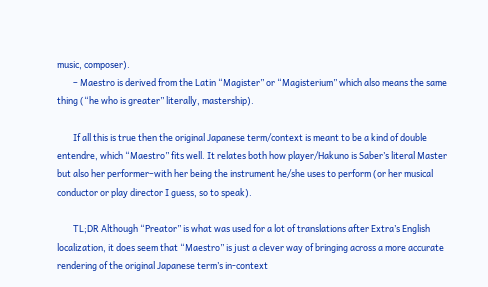music, composer).
        – Maestro is derived from the Latin “Magister” or “Magisterium” which also means the same thing (“he who is greater” literally, mastership).

        If all this is true then the original Japanese term/context is meant to be a kind of double entendre, which “Maestro” fits well. It relates both how player/Hakuno is Saber’s literal Master but also her performer–with her being the instrument he/she uses to perform (or her musical conductor or play director I guess, so to speak).

        TL;DR Although “Preator” is what was used for a lot of translations after Extra’s English localization, it does seem that “Maestro” is just a clever way of bringing across a more accurate rendering of the original Japanese term’s in-context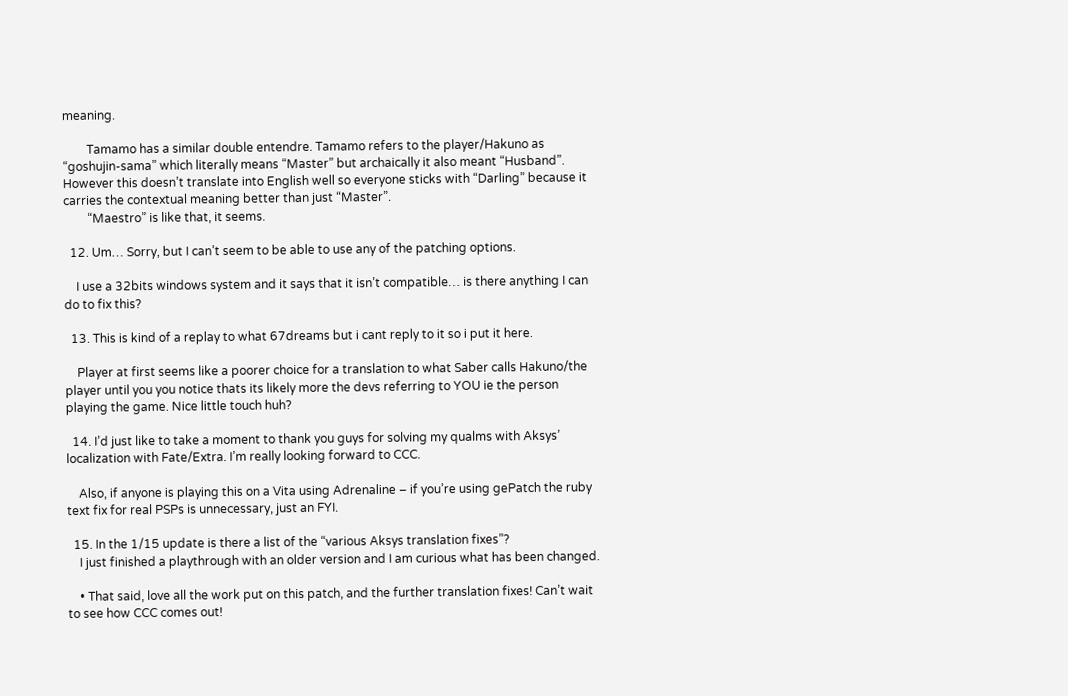meaning.

        Tamamo has a similar double entendre. Tamamo refers to the player/Hakuno as “goshujin-sama” which literally means “Master” but archaically it also meant “Husband”. However this doesn’t translate into English well so everyone sticks with “Darling” because it carries the contextual meaning better than just “Master”.
        “Maestro” is like that, it seems.

  12. Um… Sorry, but I can’t seem to be able to use any of the patching options.

    I use a 32bits windows system and it says that it isn’t compatible… is there anything I can do to fix this?

  13. This is kind of a replay to what 67dreams but i cant reply to it so i put it here.

    Player at first seems like a poorer choice for a translation to what Saber calls Hakuno/the player until you you notice thats its likely more the devs referring to YOU ie the person playing the game. Nice little touch huh?

  14. I’d just like to take a moment to thank you guys for solving my qualms with Aksys’ localization with Fate/Extra. I’m really looking forward to CCC.

    Also, if anyone is playing this on a Vita using Adrenaline – if you’re using gePatch the ruby text fix for real PSPs is unnecessary, just an FYI.

  15. In the 1/15 update is there a list of the “various Aksys translation fixes”?
    I just finished a playthrough with an older version and I am curious what has been changed.

    • That said, love all the work put on this patch, and the further translation fixes! Can’t wait to see how CCC comes out!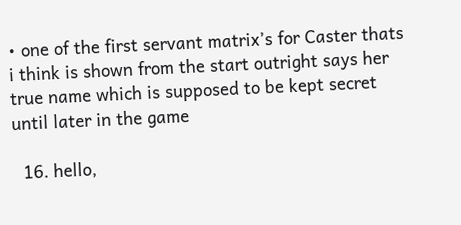• one of the first servant matrix’s for Caster thats i think is shown from the start outright says her true name which is supposed to be kept secret until later in the game

  16. hello,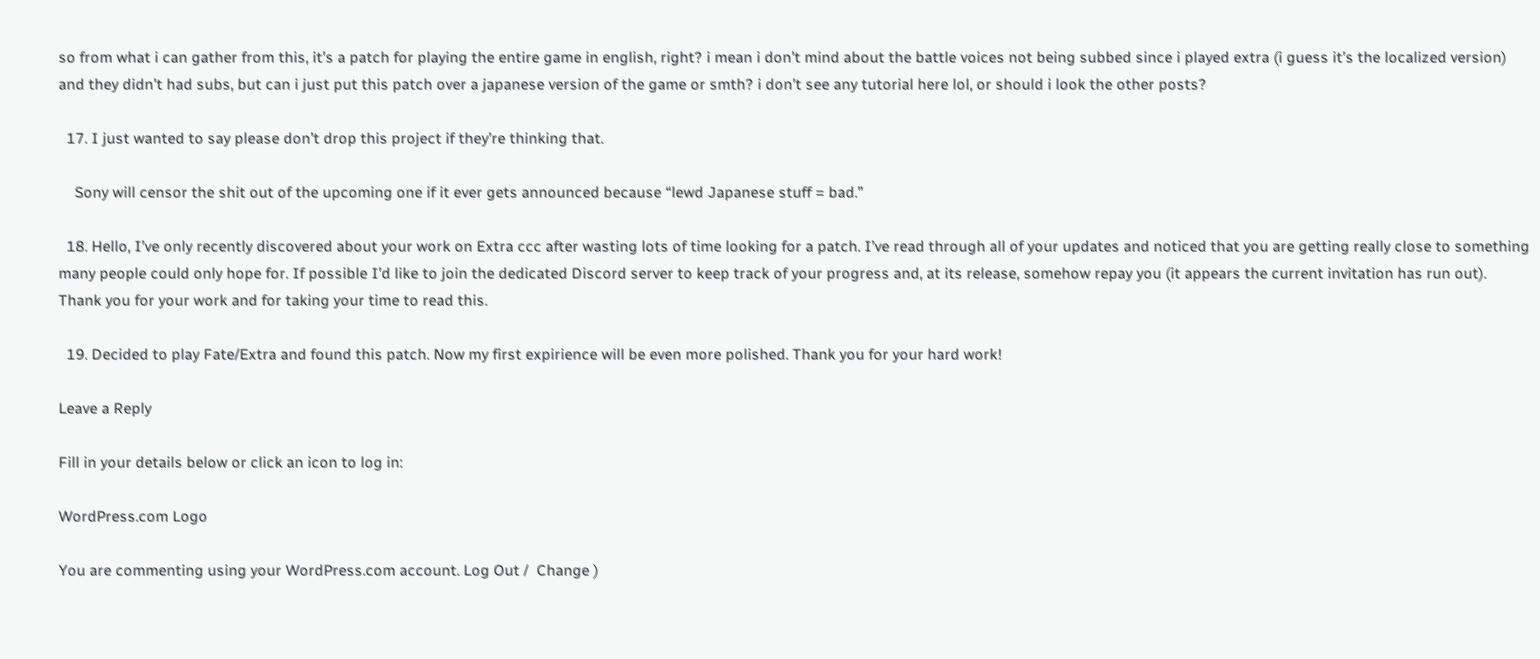so from what i can gather from this, it’s a patch for playing the entire game in english, right? i mean i don’t mind about the battle voices not being subbed since i played extra (i guess it’s the localized version) and they didn’t had subs, but can i just put this patch over a japanese version of the game or smth? i don’t see any tutorial here lol, or should i look the other posts?

  17. I just wanted to say please don’t drop this project if they’re thinking that.

    Sony will censor the shit out of the upcoming one if it ever gets announced because “lewd Japanese stuff = bad.”

  18. Hello, I’ve only recently discovered about your work on Extra ccc after wasting lots of time looking for a patch. I’ve read through all of your updates and noticed that you are getting really close to something many people could only hope for. If possible I’d like to join the dedicated Discord server to keep track of your progress and, at its release, somehow repay you (it appears the current invitation has run out). Thank you for your work and for taking your time to read this.

  19. Decided to play Fate/Extra and found this patch. Now my first expirience will be even more polished. Thank you for your hard work!

Leave a Reply

Fill in your details below or click an icon to log in:

WordPress.com Logo

You are commenting using your WordPress.com account. Log Out /  Change )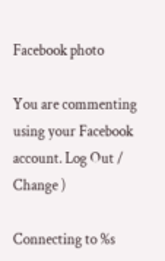Facebook photo

You are commenting using your Facebook account. Log Out /  Change )

Connecting to %s